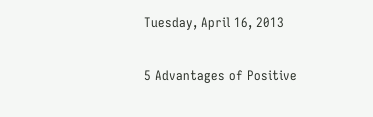Tuesday, April 16, 2013

5 Advantages of Positive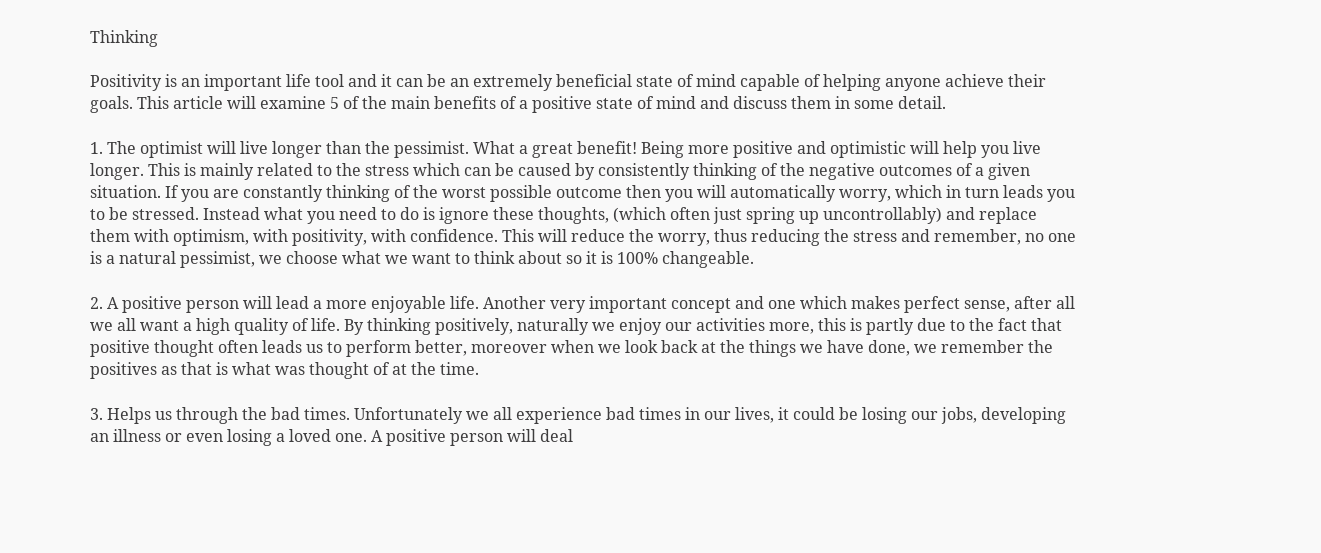Thinking

Positivity is an important life tool and it can be an extremely beneficial state of mind capable of helping anyone achieve their goals. This article will examine 5 of the main benefits of a positive state of mind and discuss them in some detail.

1. The optimist will live longer than the pessimist. What a great benefit! Being more positive and optimistic will help you live longer. This is mainly related to the stress which can be caused by consistently thinking of the negative outcomes of a given situation. If you are constantly thinking of the worst possible outcome then you will automatically worry, which in turn leads you to be stressed. Instead what you need to do is ignore these thoughts, (which often just spring up uncontrollably) and replace them with optimism, with positivity, with confidence. This will reduce the worry, thus reducing the stress and remember, no one is a natural pessimist, we choose what we want to think about so it is 100% changeable.

2. A positive person will lead a more enjoyable life. Another very important concept and one which makes perfect sense, after all we all want a high quality of life. By thinking positively, naturally we enjoy our activities more, this is partly due to the fact that positive thought often leads us to perform better, moreover when we look back at the things we have done, we remember the positives as that is what was thought of at the time.

3. Helps us through the bad times. Unfortunately we all experience bad times in our lives, it could be losing our jobs, developing an illness or even losing a loved one. A positive person will deal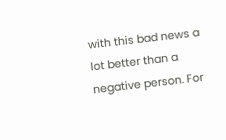with this bad news a lot better than a negative person. For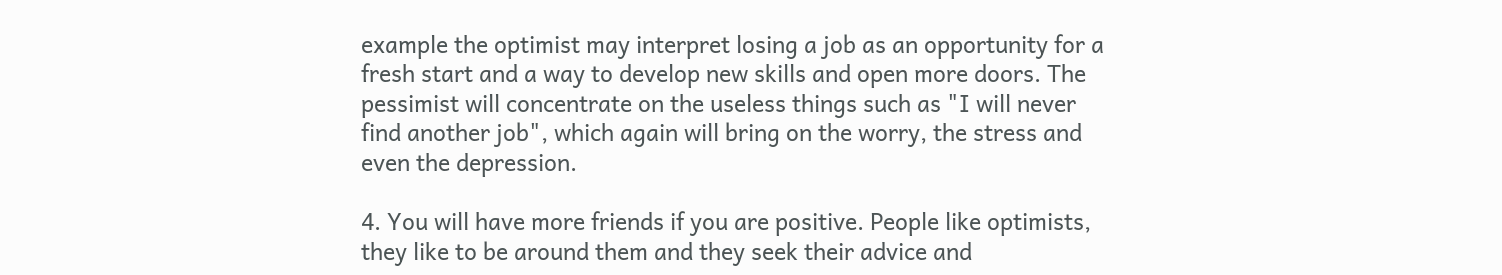example the optimist may interpret losing a job as an opportunity for a fresh start and a way to develop new skills and open more doors. The pessimist will concentrate on the useless things such as "I will never find another job", which again will bring on the worry, the stress and even the depression.

4. You will have more friends if you are positive. People like optimists, they like to be around them and they seek their advice and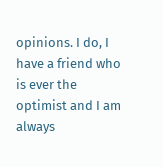opinions. I do, I have a friend who is ever the optimist and I am always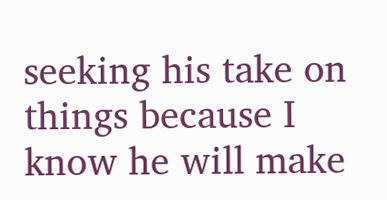seeking his take on things because I know he will make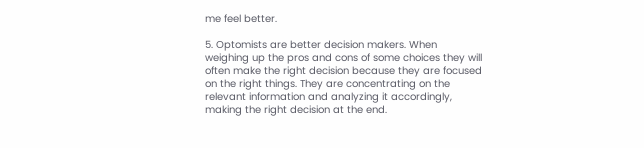me feel better.

5. Optomists are better decision makers. When weighing up the pros and cons of some choices they will often make the right decision because they are focused on the right things. They are concentrating on the relevant information and analyzing it accordingly, making the right decision at the end.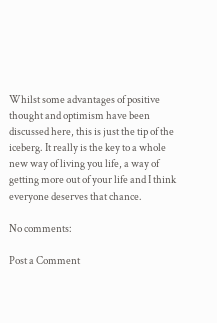Whilst some advantages of positive thought and optimism have been discussed here, this is just the tip of the iceberg. It really is the key to a whole new way of living you life, a way of getting more out of your life and I think everyone deserves that chance.

No comments:

Post a Comment